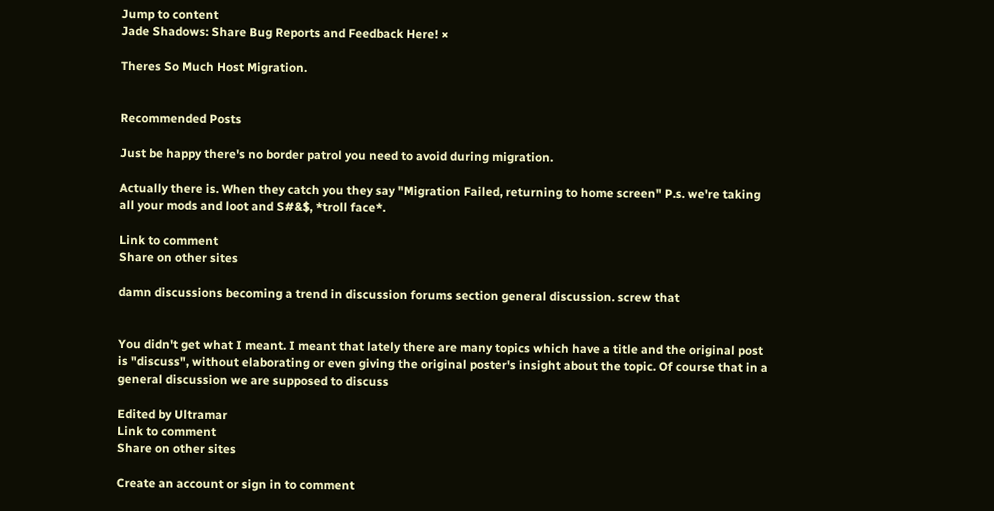Jump to content
Jade Shadows: Share Bug Reports and Feedback Here! ×

Theres So Much Host Migration.


Recommended Posts

Just be happy there's no border patrol you need to avoid during migration.

Actually there is. When they catch you they say "Migration Failed, returning to home screen" P.s. we're taking all your mods and loot and S#&$, *troll face*.

Link to comment
Share on other sites

damn discussions becoming a trend in discussion forums section general discussion. screw that


You didn't get what I meant. I meant that lately there are many topics which have a title and the original post is "discuss", without elaborating or even giving the original poster's insight about the topic. Of course that in a general discussion we are supposed to discuss

Edited by Ultramar
Link to comment
Share on other sites

Create an account or sign in to comment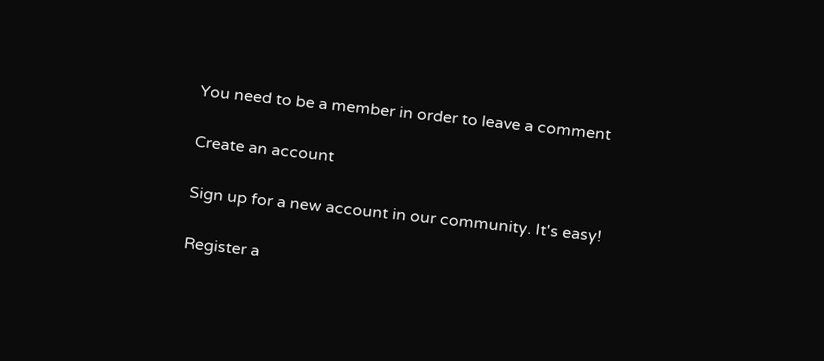You need to be a member in order to leave a comment

Create an account

Sign up for a new account in our community. It's easy!

Register a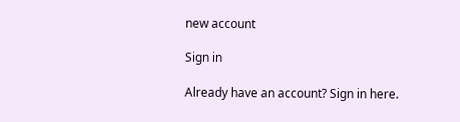new account

Sign in

Already have an account? Sign in here.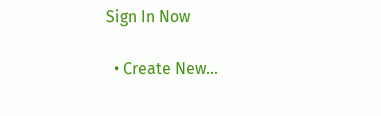Sign In Now

  • Create New...